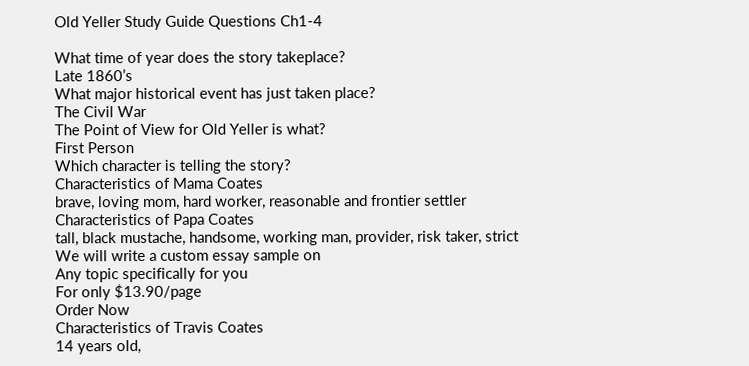Old Yeller Study Guide Questions Ch1-4

What time of year does the story takeplace?
Late 1860’s
What major historical event has just taken place?
The Civil War
The Point of View for Old Yeller is what?
First Person
Which character is telling the story?
Characteristics of Mama Coates
brave, loving mom, hard worker, reasonable and frontier settler
Characteristics of Papa Coates
tall, black mustache, handsome, working man, provider, risk taker, strict
We will write a custom essay sample on
Any topic specifically for you
For only $13.90/page
Order Now
Characteristics of Travis Coates
14 years old,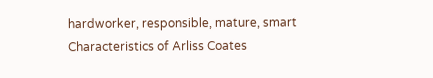hardworker, responsible, mature, smart
Characteristics of Arliss Coates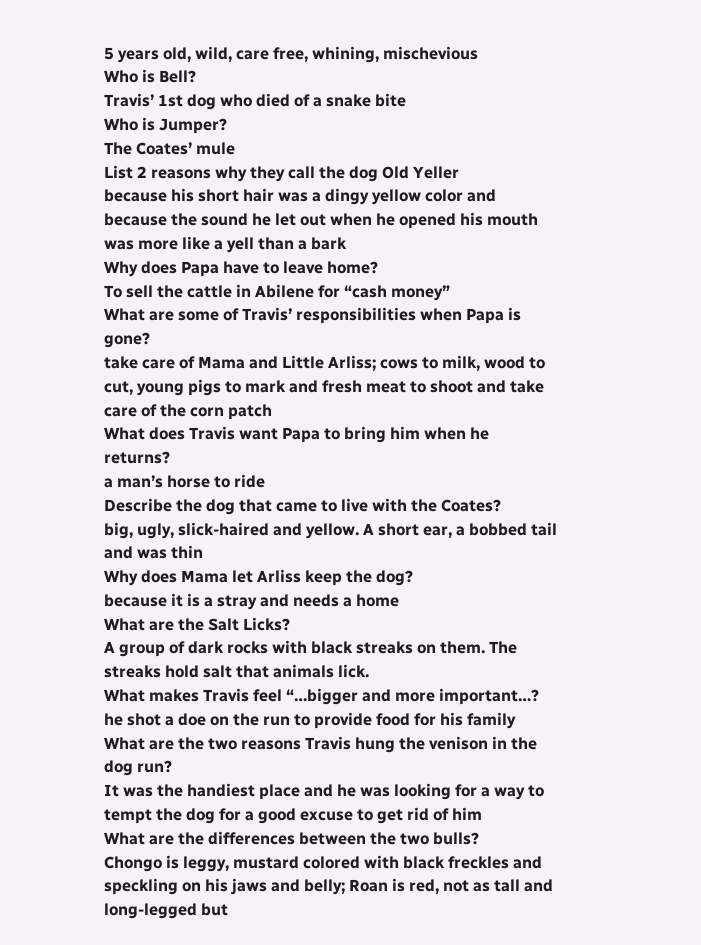5 years old, wild, care free, whining, mischevious
Who is Bell?
Travis’ 1st dog who died of a snake bite
Who is Jumper?
The Coates’ mule
List 2 reasons why they call the dog Old Yeller
because his short hair was a dingy yellow color and because the sound he let out when he opened his mouth was more like a yell than a bark
Why does Papa have to leave home?
To sell the cattle in Abilene for “cash money”
What are some of Travis’ responsibilities when Papa is gone?
take care of Mama and Little Arliss; cows to milk, wood to cut, young pigs to mark and fresh meat to shoot and take care of the corn patch
What does Travis want Papa to bring him when he returns?
a man’s horse to ride
Describe the dog that came to live with the Coates?
big, ugly, slick-haired and yellow. A short ear, a bobbed tail and was thin
Why does Mama let Arliss keep the dog?
because it is a stray and needs a home
What are the Salt Licks?
A group of dark rocks with black streaks on them. The streaks hold salt that animals lick.
What makes Travis feel “…bigger and more important…?
he shot a doe on the run to provide food for his family
What are the two reasons Travis hung the venison in the dog run?
It was the handiest place and he was looking for a way to tempt the dog for a good excuse to get rid of him
What are the differences between the two bulls?
Chongo is leggy, mustard colored with black freckles and speckling on his jaws and belly; Roan is red, not as tall and long-legged but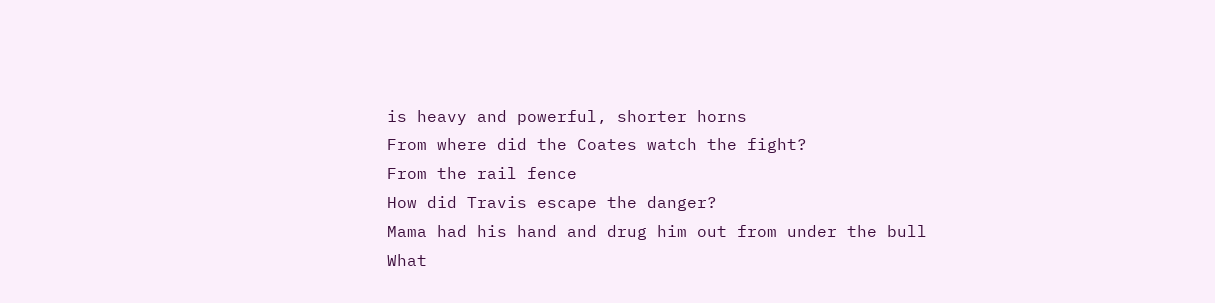is heavy and powerful, shorter horns
From where did the Coates watch the fight?
From the rail fence
How did Travis escape the danger?
Mama had his hand and drug him out from under the bull
What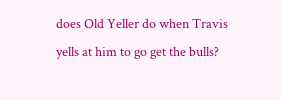does Old Yeller do when Travis yells at him to go get the bulls?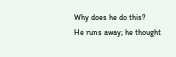Why does he do this?
He runs away; he thought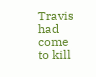Travis had come to kill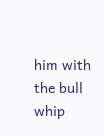him with the bull whip